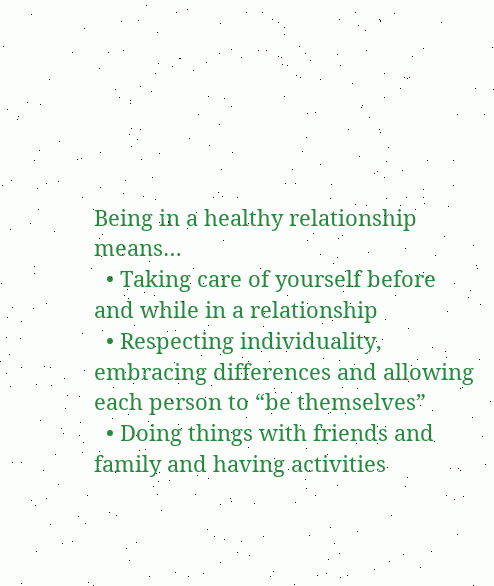Being in a healthy relationship means…
  • Taking care of yourself before and while in a relationship
  • Respecting individuality, embracing differences and allowing each person to “be themselves”
  • Doing things with friends and family and having activities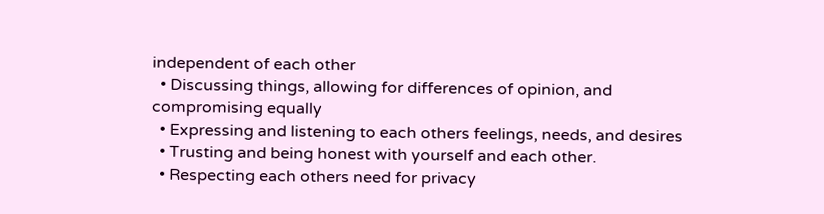independent of each other
  • Discussing things, allowing for differences of opinion, and compromising equally
  • Expressing and listening to each others feelings, needs, and desires
  • Trusting and being honest with yourself and each other.
  • Respecting each others need for privacy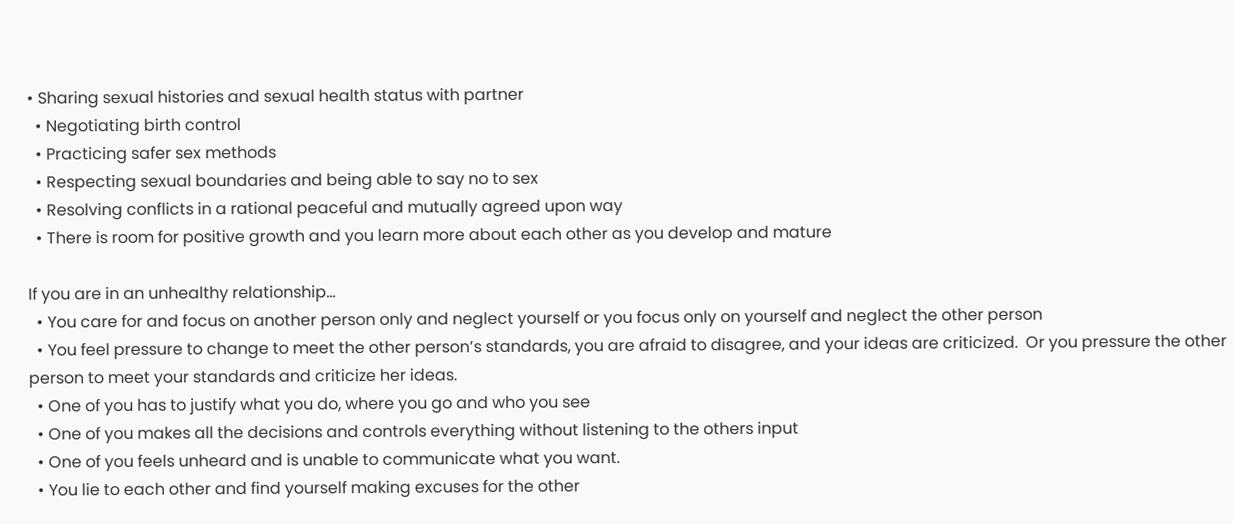• Sharing sexual histories and sexual health status with partner
  • Negotiating birth control
  • Practicing safer sex methods
  • Respecting sexual boundaries and being able to say no to sex
  • Resolving conflicts in a rational peaceful and mutually agreed upon way
  • There is room for positive growth and you learn more about each other as you develop and mature

If you are in an unhealthy relationship…
  • You care for and focus on another person only and neglect yourself or you focus only on yourself and neglect the other person
  • You feel pressure to change to meet the other person’s standards, you are afraid to disagree, and your ideas are criticized.  Or you pressure the other person to meet your standards and criticize her ideas.
  • One of you has to justify what you do, where you go and who you see
  • One of you makes all the decisions and controls everything without listening to the others input
  • One of you feels unheard and is unable to communicate what you want.
  • You lie to each other and find yourself making excuses for the other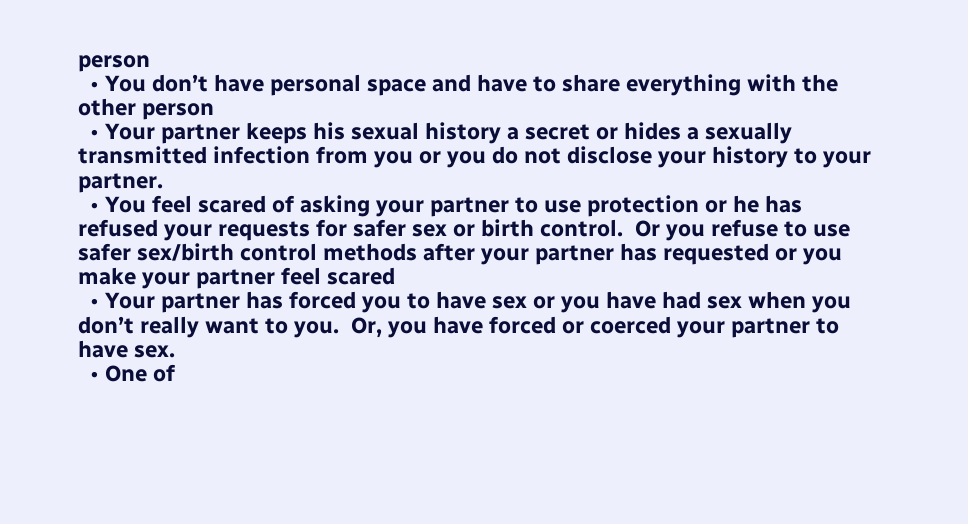person
  • You don’t have personal space and have to share everything with the other person
  • Your partner keeps his sexual history a secret or hides a sexually transmitted infection from you or you do not disclose your history to your partner.
  • You feel scared of asking your partner to use protection or he has refused your requests for safer sex or birth control.  Or you refuse to use safer sex/birth control methods after your partner has requested or you make your partner feel scared
  • Your partner has forced you to have sex or you have had sex when you don’t really want to you.  Or, you have forced or coerced your partner to have sex.
  • One of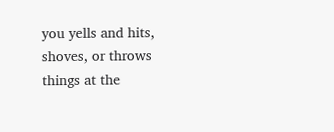you yells and hits, shoves, or throws things at the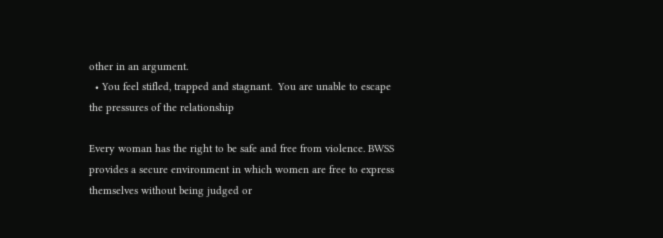other in an argument.
  • You feel stifled, trapped and stagnant.  You are unable to escape the pressures of the relationship

Every woman has the right to be safe and free from violence. BWSS provides a secure environment in which women are free to express themselves without being judged or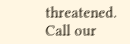threatened. Call our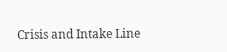Crisis and Intake Line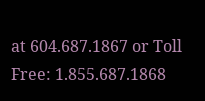at 604.687.1867 or Toll Free: 1.855.687.1868